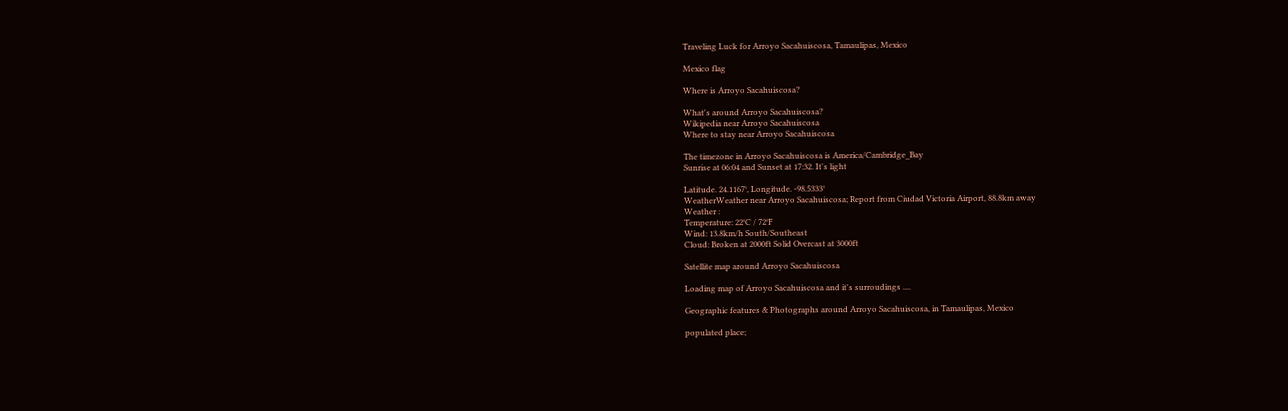Traveling Luck for Arroyo Sacahuiscosa, Tamaulipas, Mexico

Mexico flag

Where is Arroyo Sacahuiscosa?

What's around Arroyo Sacahuiscosa?
Wikipedia near Arroyo Sacahuiscosa
Where to stay near Arroyo Sacahuiscosa

The timezone in Arroyo Sacahuiscosa is America/Cambridge_Bay
Sunrise at 06:04 and Sunset at 17:32. It's light

Latitude. 24.1167°, Longitude. -98.5333°
WeatherWeather near Arroyo Sacahuiscosa; Report from Ciudad Victoria Airport, 88.8km away
Weather :
Temperature: 22°C / 72°F
Wind: 13.8km/h South/Southeast
Cloud: Broken at 2000ft Solid Overcast at 3000ft

Satellite map around Arroyo Sacahuiscosa

Loading map of Arroyo Sacahuiscosa and it's surroudings ....

Geographic features & Photographs around Arroyo Sacahuiscosa, in Tamaulipas, Mexico

populated place;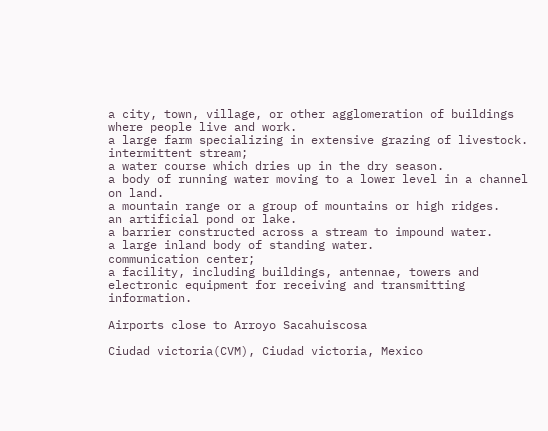a city, town, village, or other agglomeration of buildings where people live and work.
a large farm specializing in extensive grazing of livestock.
intermittent stream;
a water course which dries up in the dry season.
a body of running water moving to a lower level in a channel on land.
a mountain range or a group of mountains or high ridges.
an artificial pond or lake.
a barrier constructed across a stream to impound water.
a large inland body of standing water.
communication center;
a facility, including buildings, antennae, towers and electronic equipment for receiving and transmitting information.

Airports close to Arroyo Sacahuiscosa

Ciudad victoria(CVM), Ciudad victoria, Mexico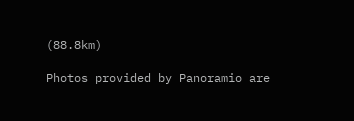(88.8km)

Photos provided by Panoramio are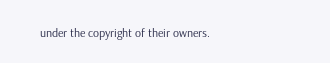under the copyright of their owners.